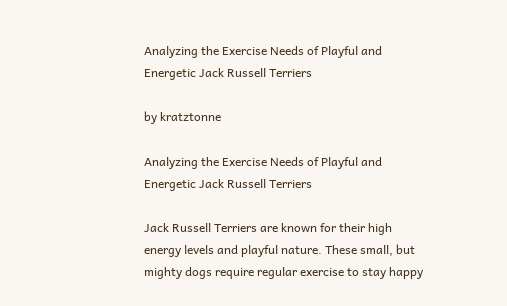Analyzing the Exercise Needs of Playful and Energetic Jack Russell Terriers

by kratztonne

Analyzing the Exercise Needs of Playful and Energetic Jack Russell Terriers

Jack Russell Terriers are known for their high energy levels and playful nature. These small, but mighty dogs require regular exercise to stay happy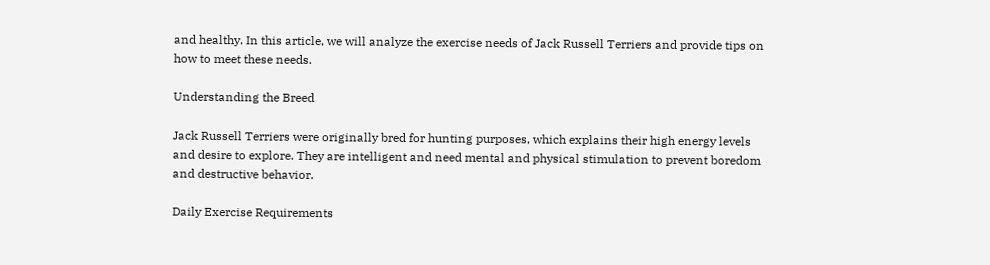and healthy. In this article, we will analyze the exercise needs of Jack Russell Terriers and provide tips on how to meet these needs.

Understanding the Breed

Jack Russell Terriers were originally bred for hunting purposes, which explains their high energy levels and desire to explore. They are intelligent and need mental and physical stimulation to prevent boredom and destructive behavior.

Daily Exercise Requirements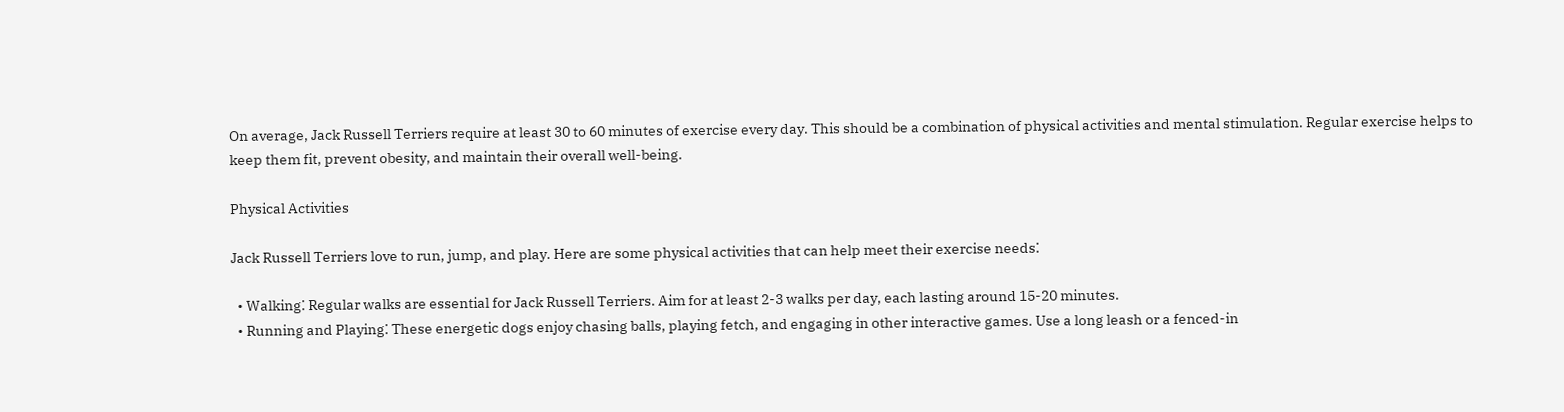On average, Jack Russell Terriers require at least 30 to 60 minutes of exercise every day. This should be a combination of physical activities and mental stimulation. Regular exercise helps to keep them fit, prevent obesity, and maintain their overall well-being.

Physical Activities

Jack Russell Terriers love to run, jump, and play. Here are some physical activities that can help meet their exercise needs⁚

  • Walking⁚ Regular walks are essential for Jack Russell Terriers. Aim for at least 2-3 walks per day, each lasting around 15-20 minutes.
  • Running and Playing⁚ These energetic dogs enjoy chasing balls, playing fetch, and engaging in other interactive games. Use a long leash or a fenced-in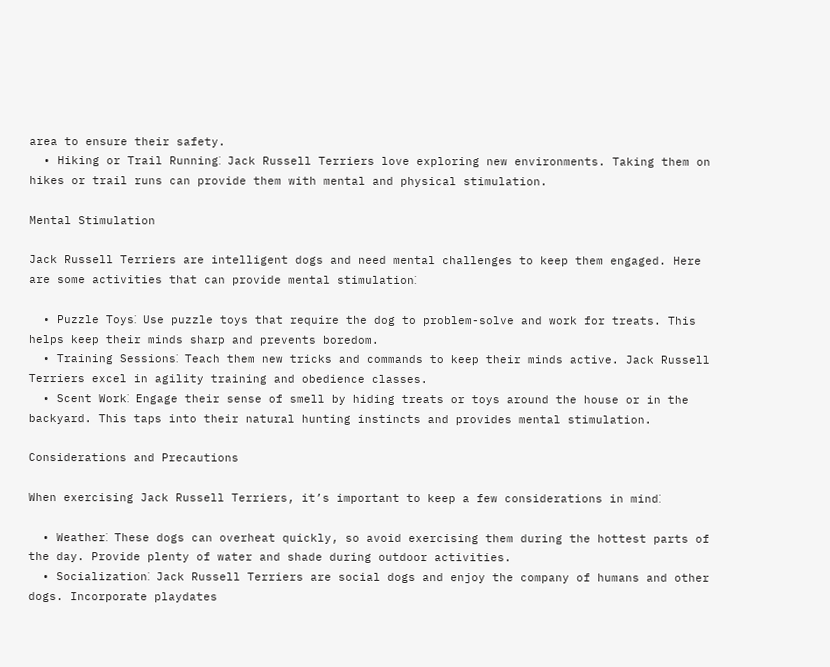area to ensure their safety.
  • Hiking or Trail Running⁚ Jack Russell Terriers love exploring new environments. Taking them on hikes or trail runs can provide them with mental and physical stimulation.

Mental Stimulation

Jack Russell Terriers are intelligent dogs and need mental challenges to keep them engaged. Here are some activities that can provide mental stimulation⁚

  • Puzzle Toys⁚ Use puzzle toys that require the dog to problem-solve and work for treats. This helps keep their minds sharp and prevents boredom.
  • Training Sessions⁚ Teach them new tricks and commands to keep their minds active. Jack Russell Terriers excel in agility training and obedience classes.
  • Scent Work⁚ Engage their sense of smell by hiding treats or toys around the house or in the backyard. This taps into their natural hunting instincts and provides mental stimulation.

Considerations and Precautions

When exercising Jack Russell Terriers, it’s important to keep a few considerations in mind⁚

  • Weather⁚ These dogs can overheat quickly, so avoid exercising them during the hottest parts of the day. Provide plenty of water and shade during outdoor activities.
  • Socialization⁚ Jack Russell Terriers are social dogs and enjoy the company of humans and other dogs. Incorporate playdates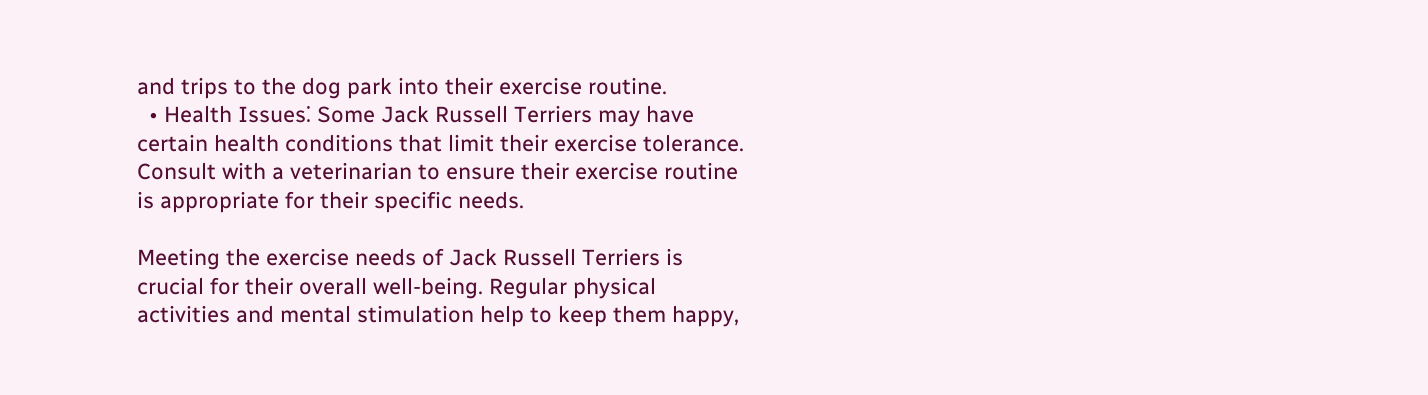and trips to the dog park into their exercise routine.
  • Health Issues⁚ Some Jack Russell Terriers may have certain health conditions that limit their exercise tolerance. Consult with a veterinarian to ensure their exercise routine is appropriate for their specific needs.

Meeting the exercise needs of Jack Russell Terriers is crucial for their overall well-being. Regular physical activities and mental stimulation help to keep them happy,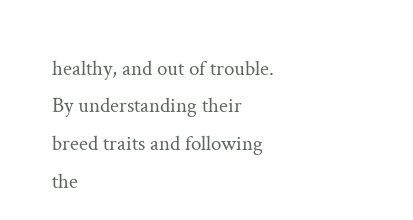healthy, and out of trouble. By understanding their breed traits and following the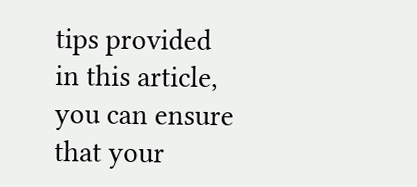tips provided in this article, you can ensure that your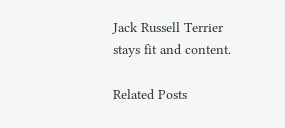Jack Russell Terrier stays fit and content.

Related Posts